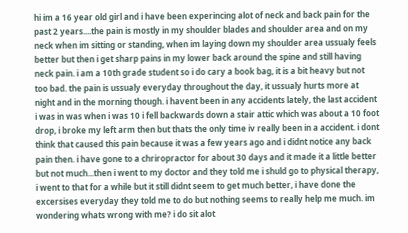hi im a 16 year old girl and i have been experincing alot of neck and back pain for the past 2 years....the pain is mostly in my shoulder blades and shoulder area and on my neck when im sitting or standing, when im laying down my shoulder area ussualy feels better but then i get sharp pains in my lower back around the spine and still having neck pain. i am a 10th grade student so i do cary a book bag, it is a bit heavy but not too bad. the pain is ussualy everyday throughout the day, it ussualy hurts more at night and in the morning though. i havent been in any accidents lately, the last accident i was in was when i was 10 i fell backwards down a stair attic which was about a 10 foot drop, i broke my left arm then but thats the only time iv really been in a accident. i dont think that caused this pain because it was a few years ago and i didnt notice any back pain then. i have gone to a chriropractor for about 30 days and it made it a little better but not much...then i went to my doctor and they told me i shuld go to physical therapy, i went to that for a while but it still didnt seem to get much better, i have done the excersises everyday they told me to do but nothing seems to really help me much. im wondering whats wrong with me? i do sit alot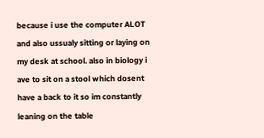because i use the computer ALOT and also ussualy sitting or laying on my desk at school. also in biology i ave to sit on a stool which dosent have a back to it so im constantly leaning on the table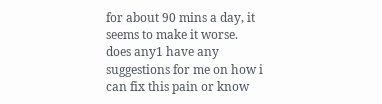for about 90 mins a day, it seems to make it worse. does any1 have any suggestions for me on how i can fix this pain or know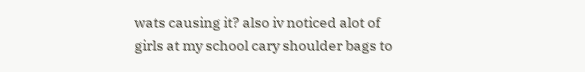wats causing it? also iv noticed alot of girls at my school cary shoulder bags to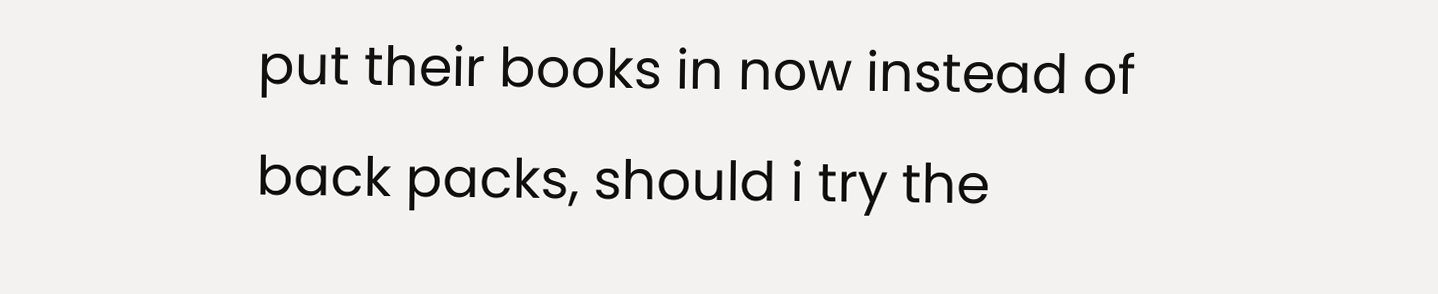put their books in now instead of back packs, should i try the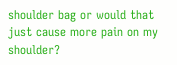shoulder bag or would that just cause more pain on my shoulder?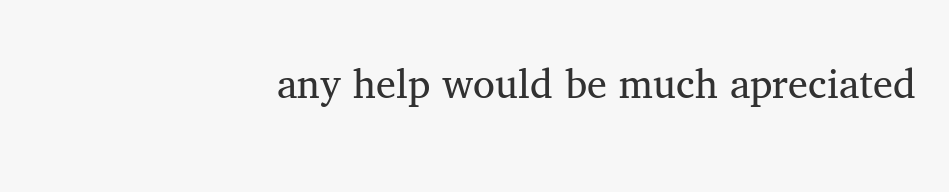any help would be much apreciated